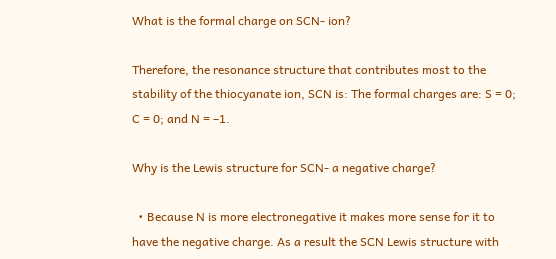What is the formal charge on SCN- ion?

Therefore, the resonance structure that contributes most to the stability of the thiocyanate ion, SCN is: The formal charges are: S = 0; C = 0; and N = –1.

Why is the Lewis structure for SCN- a negative charge?

  • Because N is more electronegative it makes more sense for it to have the negative charge. As a result the SCN Lewis structure with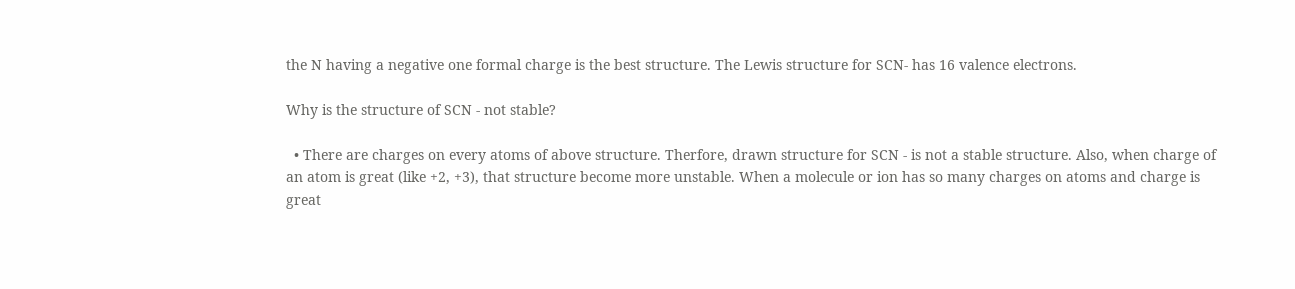the N having a negative one formal charge is the best structure. The Lewis structure for SCN- has 16 valence electrons.

Why is the structure of SCN - not stable?

  • There are charges on every atoms of above structure. Therfore, drawn structure for SCN - is not a stable structure. Also, when charge of an atom is great (like +2, +3), that structure become more unstable. When a molecule or ion has so many charges on atoms and charge is great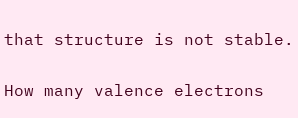that structure is not stable.

How many valence electrons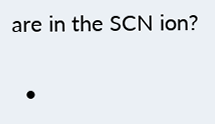are in the SCN ion?

  •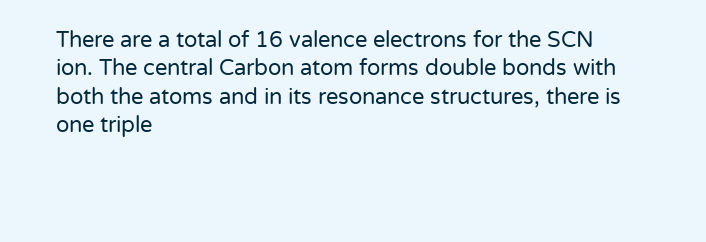There are a total of 16 valence electrons for the SCN ion. The central Carbon atom forms double bonds with both the atoms and in its resonance structures, there is one triple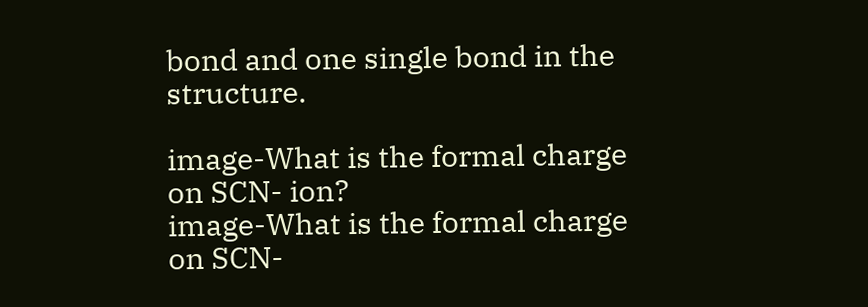bond and one single bond in the structure.

image-What is the formal charge on SCN- ion?
image-What is the formal charge on SCN-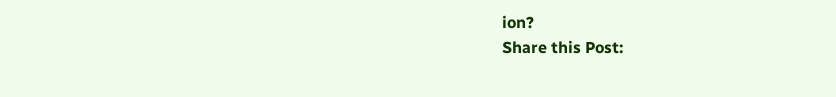ion?
Share this Post: